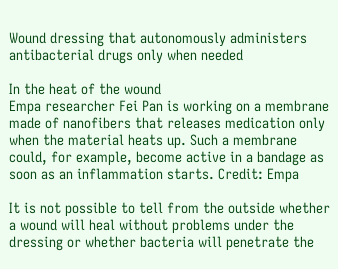Wound dressing that autonomously administers antibacterial drugs only when needed

In the heat of the wound
Empa researcher Fei Pan is working on a membrane made of nanofibers that releases medication only when the material heats up. Such a membrane could, for example, become active in a bandage as soon as an inflammation starts. Credit: Empa

It is not possible to tell from the outside whether a wound will heal without problems under the dressing or whether bacteria will penetrate the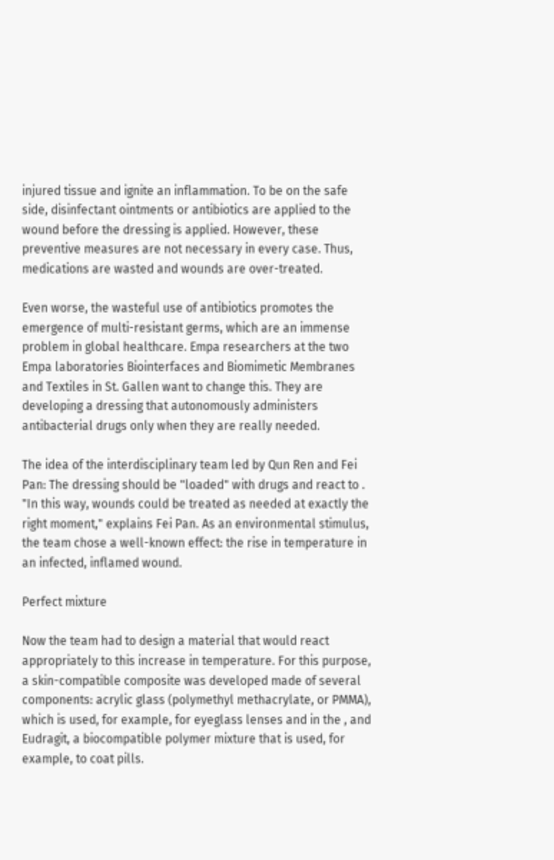injured tissue and ignite an inflammation. To be on the safe side, disinfectant ointments or antibiotics are applied to the wound before the dressing is applied. However, these preventive measures are not necessary in every case. Thus, medications are wasted and wounds are over-treated.

Even worse, the wasteful use of antibiotics promotes the emergence of multi-resistant germs, which are an immense problem in global healthcare. Empa researchers at the two Empa laboratories Biointerfaces and Biomimetic Membranes and Textiles in St. Gallen want to change this. They are developing a dressing that autonomously administers antibacterial drugs only when they are really needed.

The idea of the interdisciplinary team led by Qun Ren and Fei Pan: The dressing should be "loaded" with drugs and react to . "In this way, wounds could be treated as needed at exactly the right moment," explains Fei Pan. As an environmental stimulus, the team chose a well-known effect: the rise in temperature in an infected, inflamed wound.

Perfect mixture

Now the team had to design a material that would react appropriately to this increase in temperature. For this purpose, a skin-compatible composite was developed made of several components: acrylic glass (polymethyl methacrylate, or PMMA), which is used, for example, for eyeglass lenses and in the , and Eudragit, a biocompatible polymer mixture that is used, for example, to coat pills.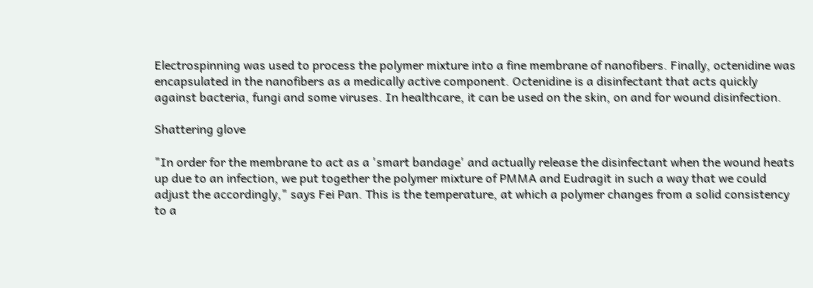Electrospinning was used to process the polymer mixture into a fine membrane of nanofibers. Finally, octenidine was encapsulated in the nanofibers as a medically active component. Octenidine is a disinfectant that acts quickly against bacteria, fungi and some viruses. In healthcare, it can be used on the skin, on and for wound disinfection.

Shattering glove

"In order for the membrane to act as a 'smart bandage' and actually release the disinfectant when the wound heats up due to an infection, we put together the polymer mixture of PMMA and Eudragit in such a way that we could adjust the accordingly," says Fei Pan. This is the temperature, at which a polymer changes from a solid consistency to a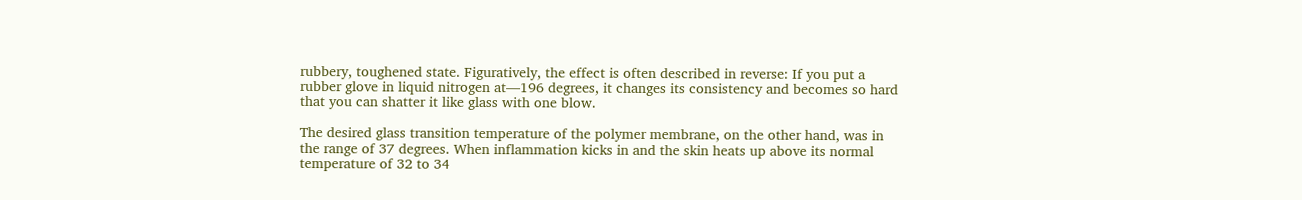rubbery, toughened state. Figuratively, the effect is often described in reverse: If you put a rubber glove in liquid nitrogen at—196 degrees, it changes its consistency and becomes so hard that you can shatter it like glass with one blow.

The desired glass transition temperature of the polymer membrane, on the other hand, was in the range of 37 degrees. When inflammation kicks in and the skin heats up above its normal temperature of 32 to 34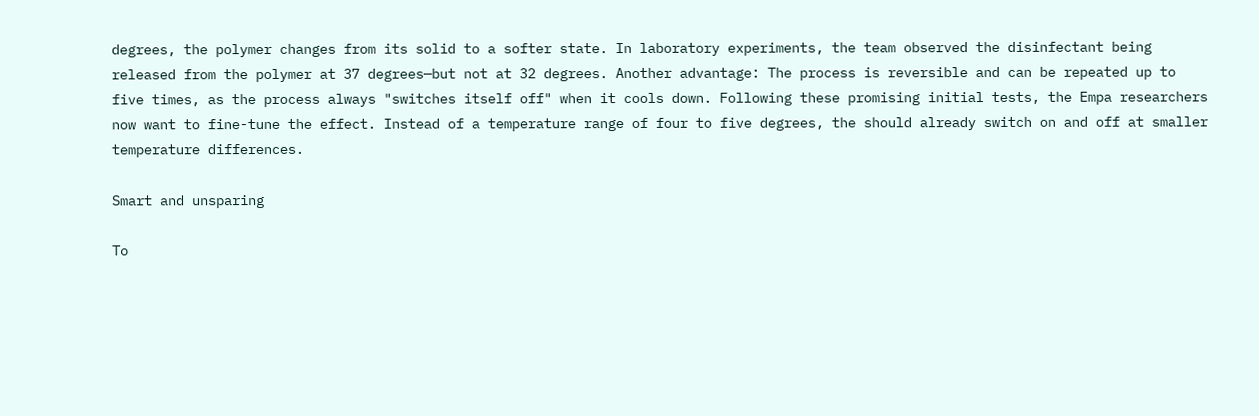degrees, the polymer changes from its solid to a softer state. In laboratory experiments, the team observed the disinfectant being released from the polymer at 37 degrees—but not at 32 degrees. Another advantage: The process is reversible and can be repeated up to five times, as the process always "switches itself off" when it cools down. Following these promising initial tests, the Empa researchers now want to fine-tune the effect. Instead of a temperature range of four to five degrees, the should already switch on and off at smaller temperature differences.

Smart and unsparing

To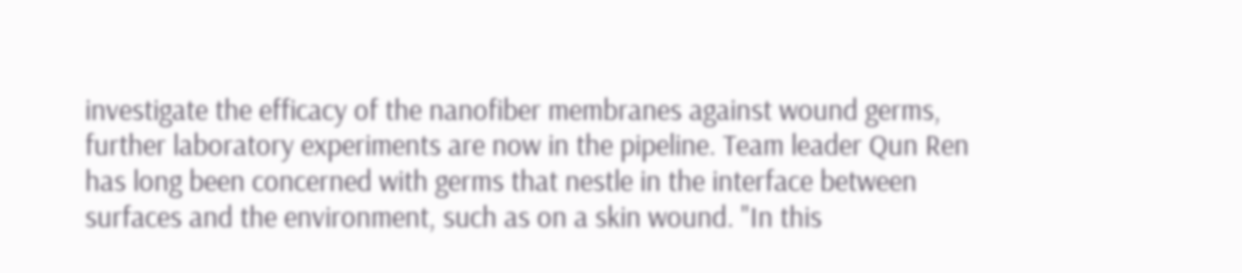investigate the efficacy of the nanofiber membranes against wound germs, further laboratory experiments are now in the pipeline. Team leader Qun Ren has long been concerned with germs that nestle in the interface between surfaces and the environment, such as on a skin wound. "In this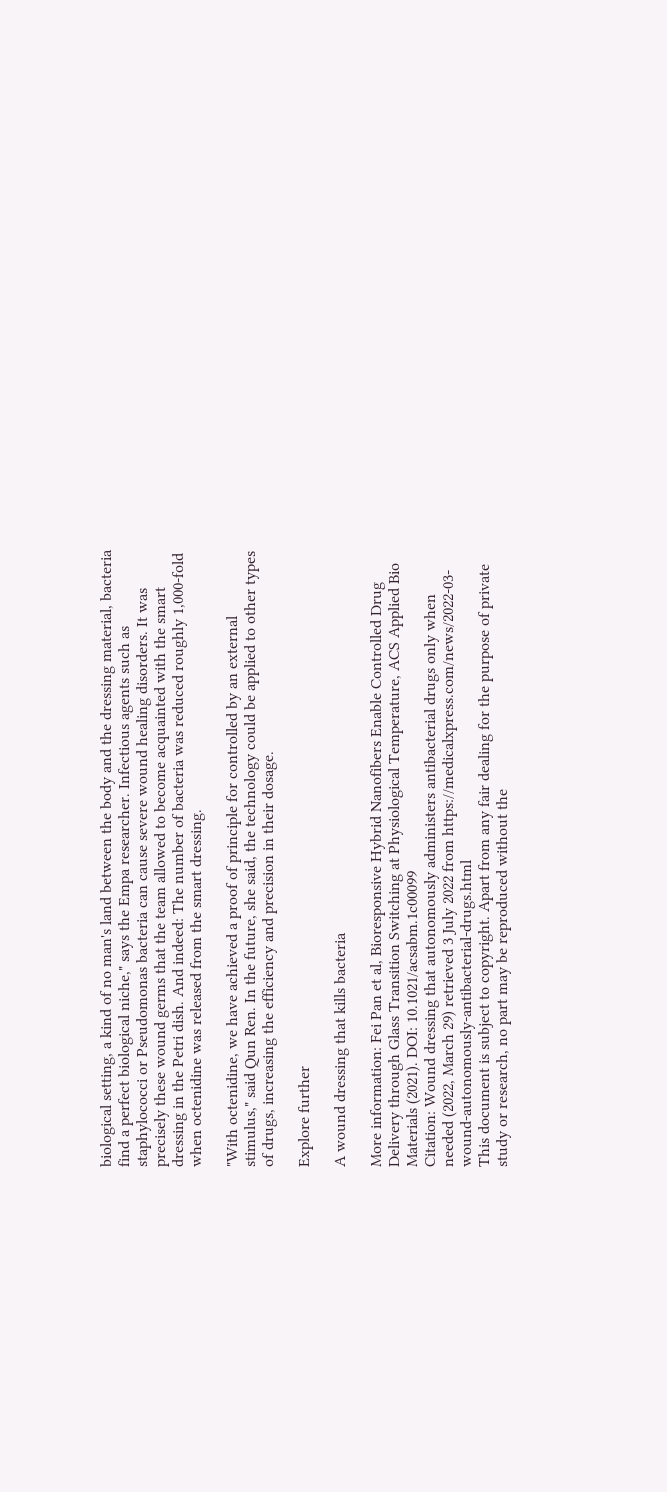biological setting, a kind of no man's land between the body and the dressing material, bacteria find a perfect biological niche," says the Empa researcher. Infectious agents such as staphylococci or Pseudomonas bacteria can cause severe wound healing disorders. It was precisely these wound germs that the team allowed to become acquainted with the smart dressing in the Petri dish. And indeed: The number of bacteria was reduced roughly 1,000-fold when octenidine was released from the smart dressing.

"With octenidine, we have achieved a proof of principle for controlled by an external stimulus," said Qun Ren. In the future, she said, the technology could be applied to other types of drugs, increasing the efficiency and precision in their dosage.

Explore further

A wound dressing that kills bacteria

More information: Fei Pan et al, Bioresponsive Hybrid Nanofibers Enable Controlled Drug Delivery through Glass Transition Switching at Physiological Temperature, ACS Applied Bio Materials (2021). DOI: 10.1021/acsabm.1c00099
Citation: Wound dressing that autonomously administers antibacterial drugs only when needed (2022, March 29) retrieved 3 July 2022 from https://medicalxpress.com/news/2022-03-wound-autonomously-antibacterial-drugs.html
This document is subject to copyright. Apart from any fair dealing for the purpose of private study or research, no part may be reproduced without the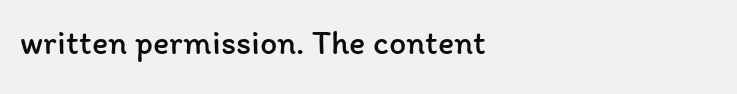written permission. The content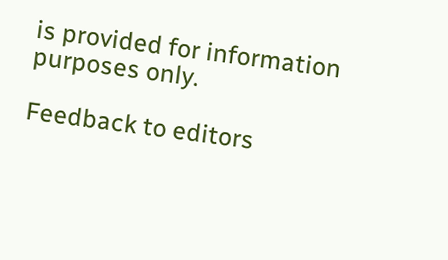is provided for information purposes only.

Feedback to editors